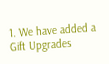1. We have added a Gift Upgrades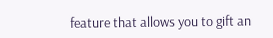feature that allows you to gift an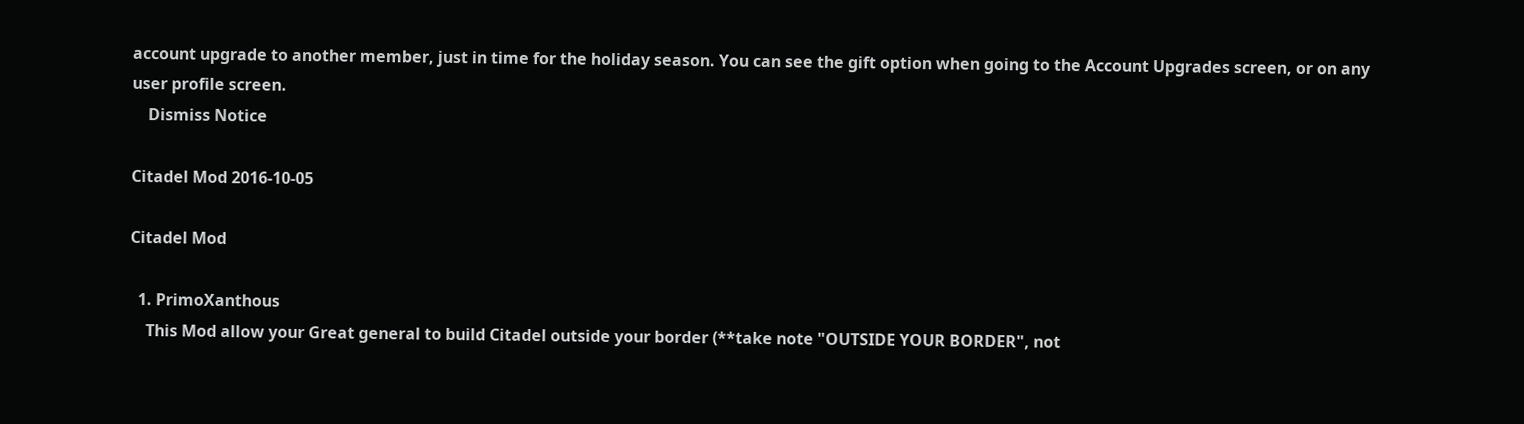account upgrade to another member, just in time for the holiday season. You can see the gift option when going to the Account Upgrades screen, or on any user profile screen.
    Dismiss Notice

Citadel Mod 2016-10-05

Citadel Mod

  1. PrimoXanthous
    This Mod allow your Great general to build Citadel outside your border (**take note "OUTSIDE YOUR BORDER", not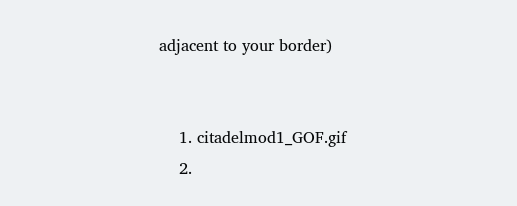adjacent to your border)


    1. citadelmod1_GOF.gif
    2.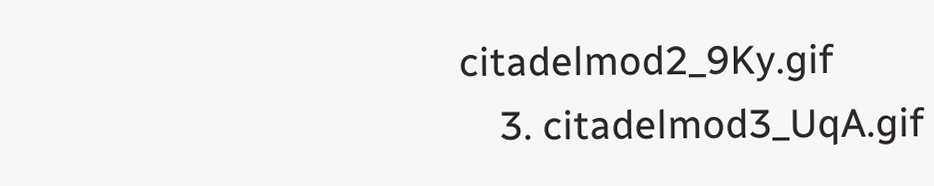citadelmod2_9Ky.gif
    3. citadelmod3_UqA.gif